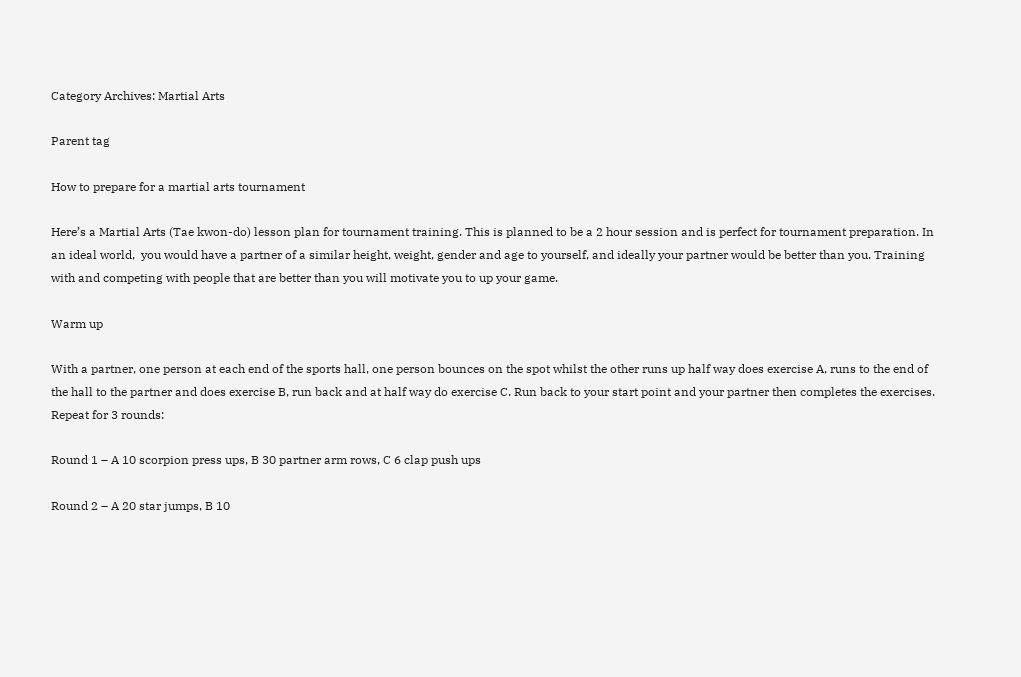Category Archives: Martial Arts

Parent tag

How to prepare for a martial arts tournament

Here’s a Martial Arts (Tae kwon-do) lesson plan for tournament training. This is planned to be a 2 hour session and is perfect for tournament preparation. In an ideal world,  you would have a partner of a similar height, weight, gender and age to yourself, and ideally your partner would be better than you. Training with and competing with people that are better than you will motivate you to up your game.

Warm up

With a partner, one person at each end of the sports hall, one person bounces on the spot whilst the other runs up half way does exercise A, runs to the end of the hall to the partner and does exercise B, run back and at half way do exercise C. Run back to your start point and your partner then completes the exercises. Repeat for 3 rounds:

Round 1 – A 10 scorpion press ups, B 30 partner arm rows, C 6 clap push ups

Round 2 – A 20 star jumps, B 10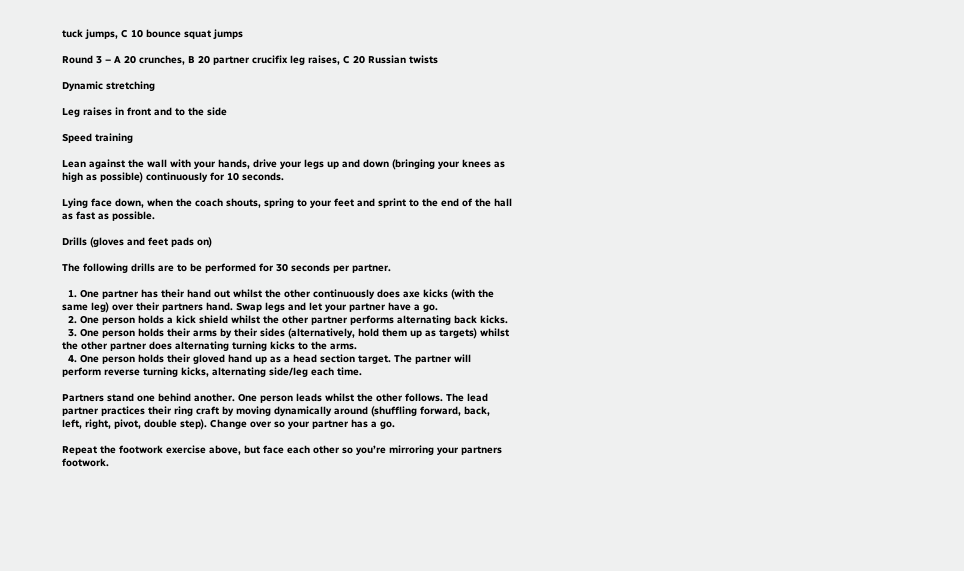tuck jumps, C 10 bounce squat jumps

Round 3 – A 20 crunches, B 20 partner crucifix leg raises, C 20 Russian twists

Dynamic stretching

Leg raises in front and to the side

Speed training

Lean against the wall with your hands, drive your legs up and down (bringing your knees as high as possible) continuously for 10 seconds.

Lying face down, when the coach shouts, spring to your feet and sprint to the end of the hall as fast as possible.

Drills (gloves and feet pads on)

The following drills are to be performed for 30 seconds per partner.

  1. One partner has their hand out whilst the other continuously does axe kicks (with the same leg) over their partners hand. Swap legs and let your partner have a go.
  2. One person holds a kick shield whilst the other partner performs alternating back kicks.
  3. One person holds their arms by their sides (alternatively, hold them up as targets) whilst the other partner does alternating turning kicks to the arms.
  4. One person holds their gloved hand up as a head section target. The partner will perform reverse turning kicks, alternating side/leg each time.

Partners stand one behind another. One person leads whilst the other follows. The lead partner practices their ring craft by moving dynamically around (shuffling forward, back, left, right, pivot, double step). Change over so your partner has a go.

Repeat the footwork exercise above, but face each other so you’re mirroring your partners footwork.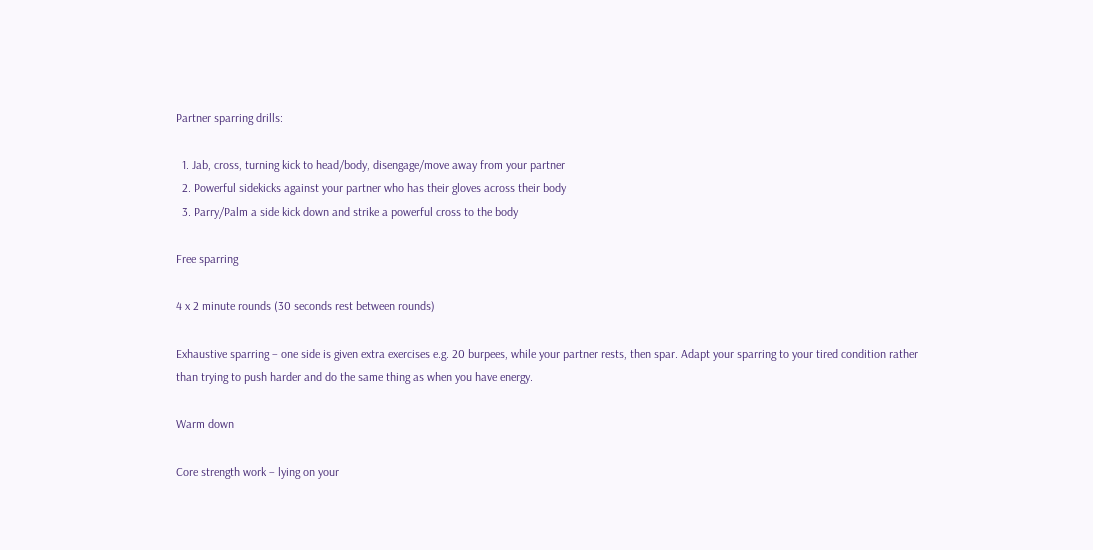Partner sparring drills:

  1. Jab, cross, turning kick to head/body, disengage/move away from your partner
  2. Powerful sidekicks against your partner who has their gloves across their body
  3. Parry/Palm a side kick down and strike a powerful cross to the body

Free sparring

4 x 2 minute rounds (30 seconds rest between rounds)

Exhaustive sparring – one side is given extra exercises e.g. 20 burpees, while your partner rests, then spar. Adapt your sparring to your tired condition rather than trying to push harder and do the same thing as when you have energy.

Warm down

Core strength work – lying on your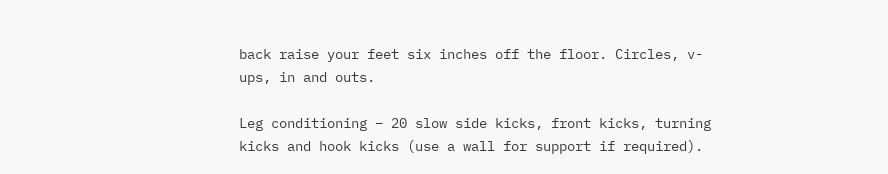back raise your feet six inches off the floor. Circles, v-ups, in and outs.

Leg conditioning – 20 slow side kicks, front kicks, turning kicks and hook kicks (use a wall for support if required).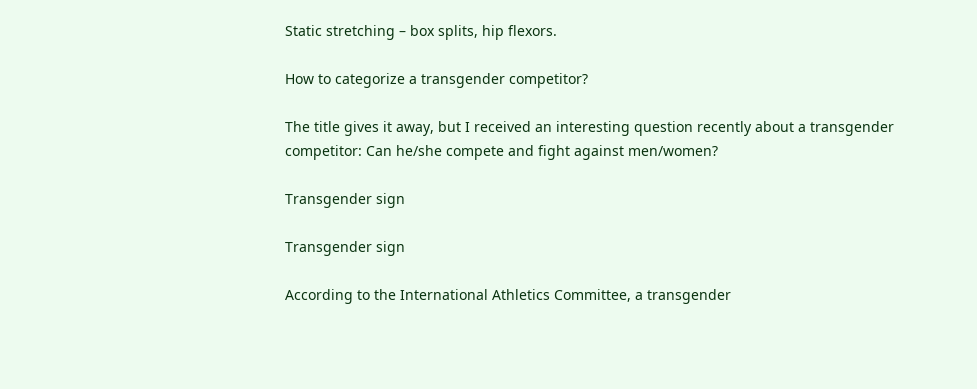Static stretching – box splits, hip flexors.

How to categorize a transgender competitor?

The title gives it away, but I received an interesting question recently about a transgender competitor: Can he/she compete and fight against men/women?

Transgender sign

Transgender sign

According to the International Athletics Committee, a transgender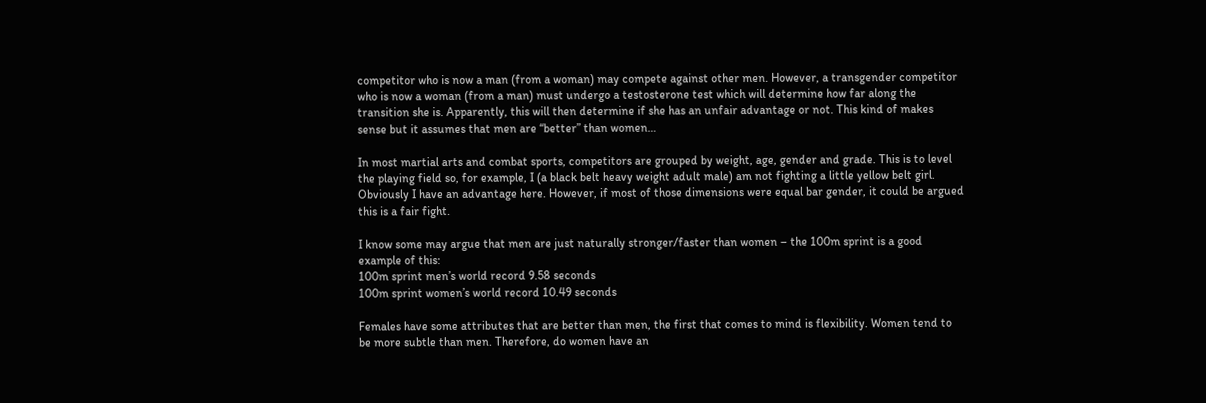competitor who is now a man (from a woman) may compete against other men. However, a transgender competitor who is now a woman (from a man) must undergo a testosterone test which will determine how far along the transition she is. Apparently, this will then determine if she has an unfair advantage or not. This kind of makes sense but it assumes that men are “better” than women…

In most martial arts and combat sports, competitors are grouped by weight, age, gender and grade. This is to level the playing field so, for example, I (a black belt heavy weight adult male) am not fighting a little yellow belt girl. Obviously I have an advantage here. However, if most of those dimensions were equal bar gender, it could be argued this is a fair fight.

I know some may argue that men are just naturally stronger/faster than women – the 100m sprint is a good example of this:
100m sprint men’s world record 9.58 seconds
100m sprint women’s world record 10.49 seconds

Females have some attributes that are better than men, the first that comes to mind is flexibility. Women tend to be more subtle than men. Therefore, do women have an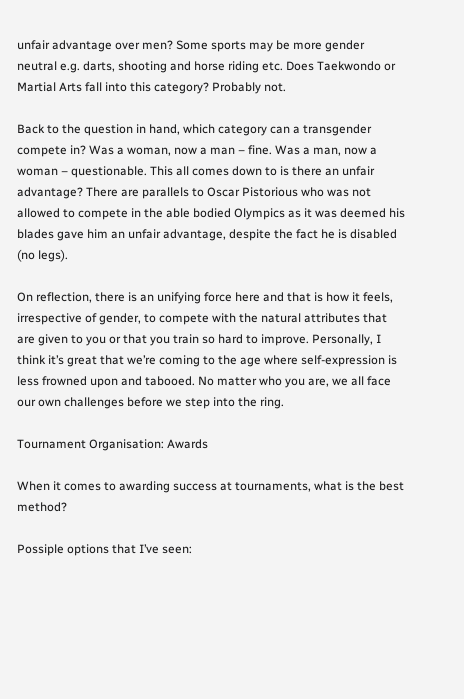unfair advantage over men? Some sports may be more gender neutral e.g. darts, shooting and horse riding etc. Does Taekwondo or Martial Arts fall into this category? Probably not.

Back to the question in hand, which category can a transgender compete in? Was a woman, now a man – fine. Was a man, now a woman – questionable. This all comes down to is there an unfair advantage? There are parallels to Oscar Pistorious who was not allowed to compete in the able bodied Olympics as it was deemed his blades gave him an unfair advantage, despite the fact he is disabled (no legs).

On reflection, there is an unifying force here and that is how it feels, irrespective of gender, to compete with the natural attributes that are given to you or that you train so hard to improve. Personally, I think it’s great that we’re coming to the age where self-expression is less frowned upon and tabooed. No matter who you are, we all face our own challenges before we step into the ring.

Tournament Organisation: Awards

When it comes to awarding success at tournaments, what is the best method?

Possiple options that I’ve seen: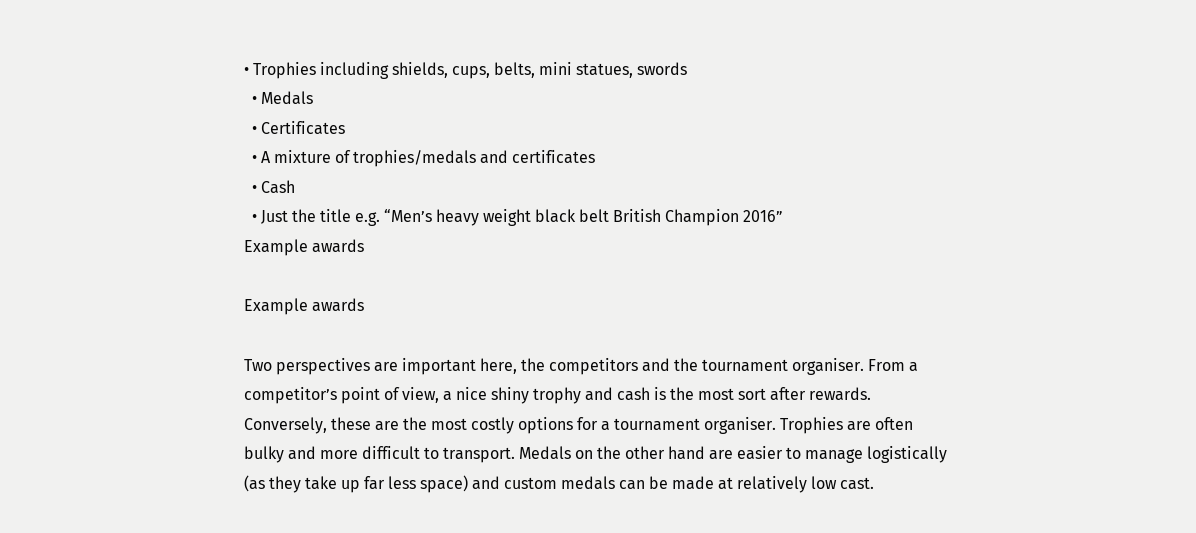• Trophies including shields, cups, belts, mini statues, swords
  • Medals
  • Certificates
  • A mixture of trophies/medals and certificates
  • Cash
  • Just the title e.g. “Men’s heavy weight black belt British Champion 2016”
Example awards

Example awards

Two perspectives are important here, the competitors and the tournament organiser. From a competitor’s point of view, a nice shiny trophy and cash is the most sort after rewards. Conversely, these are the most costly options for a tournament organiser. Trophies are often bulky and more difficult to transport. Medals on the other hand are easier to manage logistically (as they take up far less space) and custom medals can be made at relatively low cast.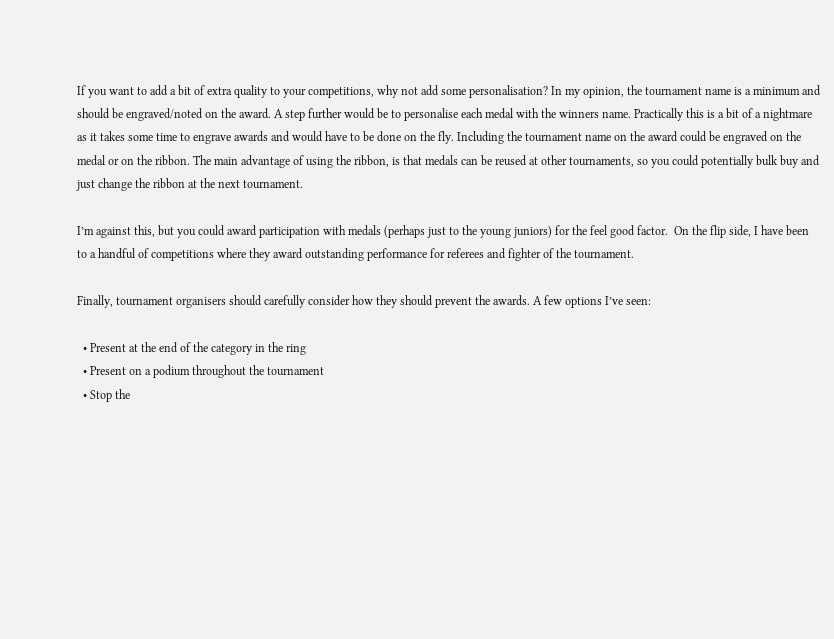If you want to add a bit of extra quality to your competitions, why not add some personalisation? In my opinion, the tournament name is a minimum and should be engraved/noted on the award. A step further would be to personalise each medal with the winners name. Practically this is a bit of a nightmare as it takes some time to engrave awards and would have to be done on the fly. Including the tournament name on the award could be engraved on the medal or on the ribbon. The main advantage of using the ribbon, is that medals can be reused at other tournaments, so you could potentially bulk buy and just change the ribbon at the next tournament.

I’m against this, but you could award participation with medals (perhaps just to the young juniors) for the feel good factor.  On the flip side, I have been to a handful of competitions where they award outstanding performance for referees and fighter of the tournament.

Finally, tournament organisers should carefully consider how they should prevent the awards. A few options I’ve seen:

  • Present at the end of the category in the ring
  • Present on a podium throughout the tournament
  • Stop the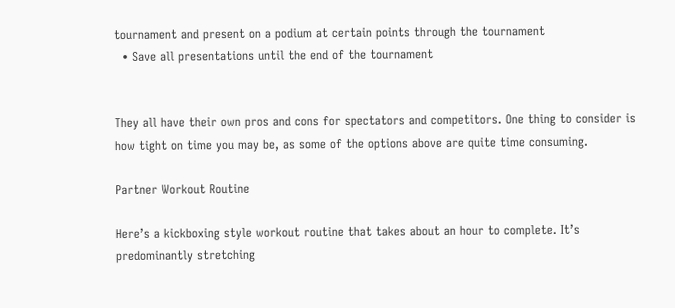tournament and present on a podium at certain points through the tournament
  • Save all presentations until the end of the tournament


They all have their own pros and cons for spectators and competitors. One thing to consider is how tight on time you may be, as some of the options above are quite time consuming.

Partner Workout Routine

Here’s a kickboxing style workout routine that takes about an hour to complete. It’s predominantly stretching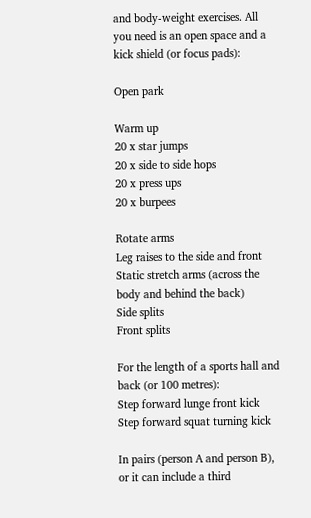and body-weight exercises. All you need is an open space and a kick shield (or focus pads):

Open park

Warm up
20 x star jumps
20 x side to side hops
20 x press ups
20 x burpees

Rotate arms
Leg raises to the side and front
Static stretch arms (across the body and behind the back)
Side splits
Front splits

For the length of a sports hall and back (or 100 metres):
Step forward lunge front kick
Step forward squat turning kick

In pairs (person A and person B), or it can include a third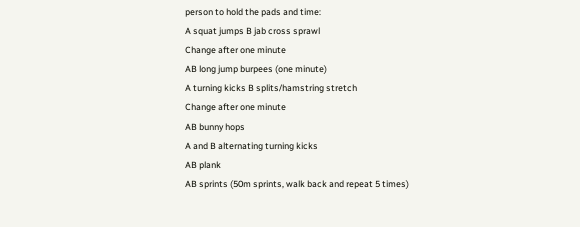person to hold the pads and time:
A squat jumps B jab cross sprawl
Change after one minute
AB long jump burpees (one minute)
A turning kicks B splits/hamstring stretch
Change after one minute
AB bunny hops
A and B alternating turning kicks
AB plank
AB sprints (50m sprints, walk back and repeat 5 times)